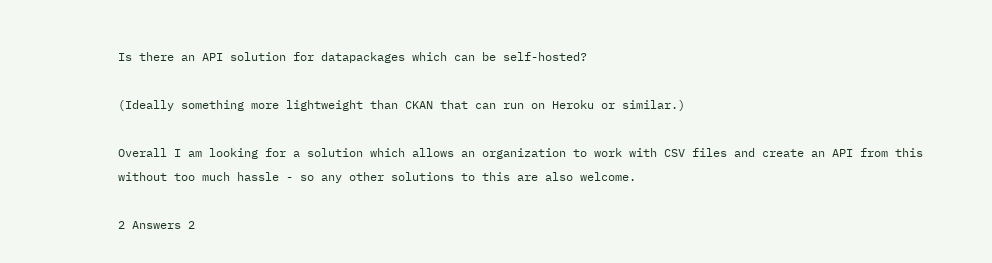Is there an API solution for datapackages which can be self-hosted?

(Ideally something more lightweight than CKAN that can run on Heroku or similar.)

Overall I am looking for a solution which allows an organization to work with CSV files and create an API from this without too much hassle - so any other solutions to this are also welcome.

2 Answers 2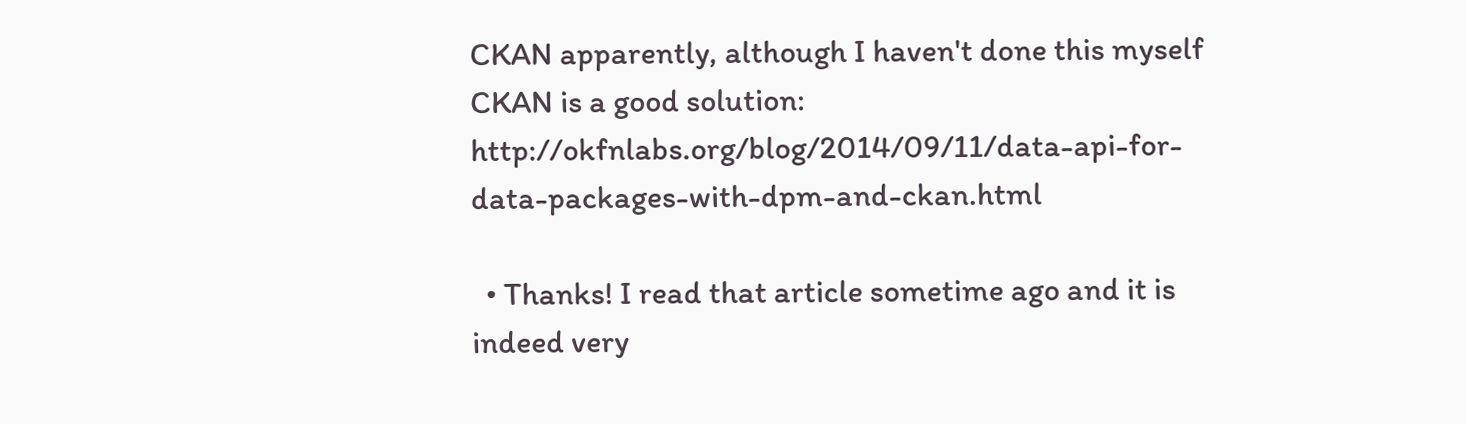CKAN apparently, although I haven't done this myself CKAN is a good solution: http://okfnlabs.org/blog/2014/09/11/data-api-for-data-packages-with-dpm-and-ckan.html

  • Thanks! I read that article sometime ago and it is indeed very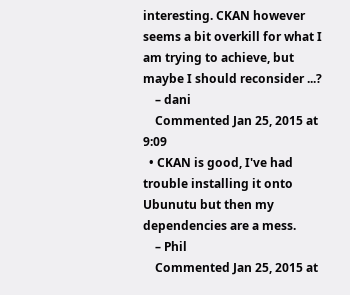interesting. CKAN however seems a bit overkill for what I am trying to achieve, but maybe I should reconsider ...?
    – dani
    Commented Jan 25, 2015 at 9:09
  • CKAN is good, I've had trouble installing it onto Ubunutu but then my dependencies are a mess.
    – Phil
    Commented Jan 25, 2015 at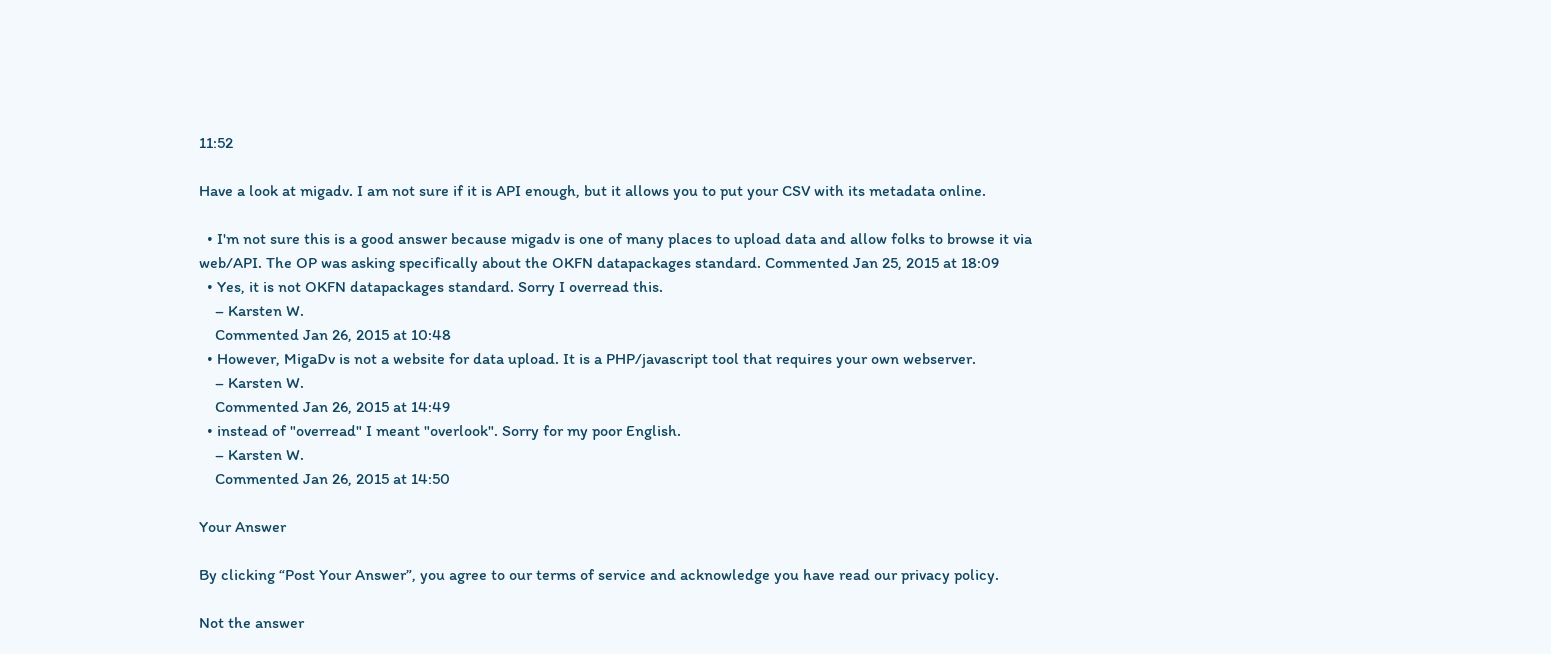11:52

Have a look at migadv. I am not sure if it is API enough, but it allows you to put your CSV with its metadata online.

  • I'm not sure this is a good answer because migadv is one of many places to upload data and allow folks to browse it via web/API. The OP was asking specifically about the OKFN datapackages standard. Commented Jan 25, 2015 at 18:09
  • Yes, it is not OKFN datapackages standard. Sorry I overread this.
    – Karsten W.
    Commented Jan 26, 2015 at 10:48
  • However, MigaDv is not a website for data upload. It is a PHP/javascript tool that requires your own webserver.
    – Karsten W.
    Commented Jan 26, 2015 at 14:49
  • instead of "overread" I meant "overlook". Sorry for my poor English.
    – Karsten W.
    Commented Jan 26, 2015 at 14:50

Your Answer

By clicking “Post Your Answer”, you agree to our terms of service and acknowledge you have read our privacy policy.

Not the answer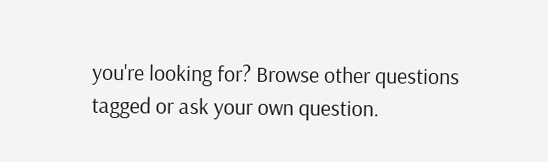you're looking for? Browse other questions tagged or ask your own question.